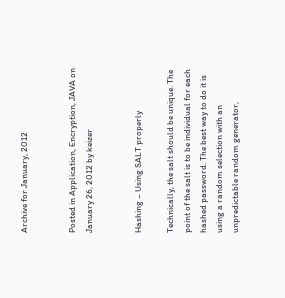Archive for January, 2012


Posted in Application, Encryption, JAVA on January 26, 2012 by keizer


Hashing – Using SALT properly

Technically, the salt should be unique. The point of the salt is to be individual for each hashed password. The best way to do it is using a random selection with an unpredictable random generator,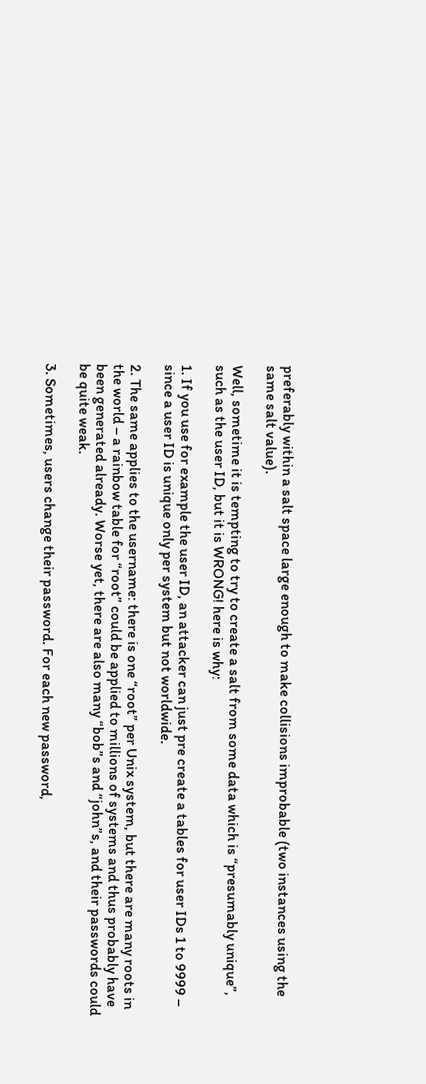preferably within a salt space large enough to make collisions improbable (two instances using the same salt value).

Well, sometime it is tempting to try to create a salt from some data which is “presumably unique”, such as the user ID, but it is WRONG! here is why:

1. If you use for example the user ID, an attacker can just pre create a tables for user IDs 1 to 9999 – since a user ID is unique only per system but not worldwide.

2. The same applies to the username: there is one “root” per Unix system, but there are many roots in the world – a rainbow table for “root” could be applied to millions of systems and thus probably have been generated already. Worse yet, there are also many “bob”s and “john”s, and their passwords could be quite weak.

3. Sometimes, users change their password. For each new password,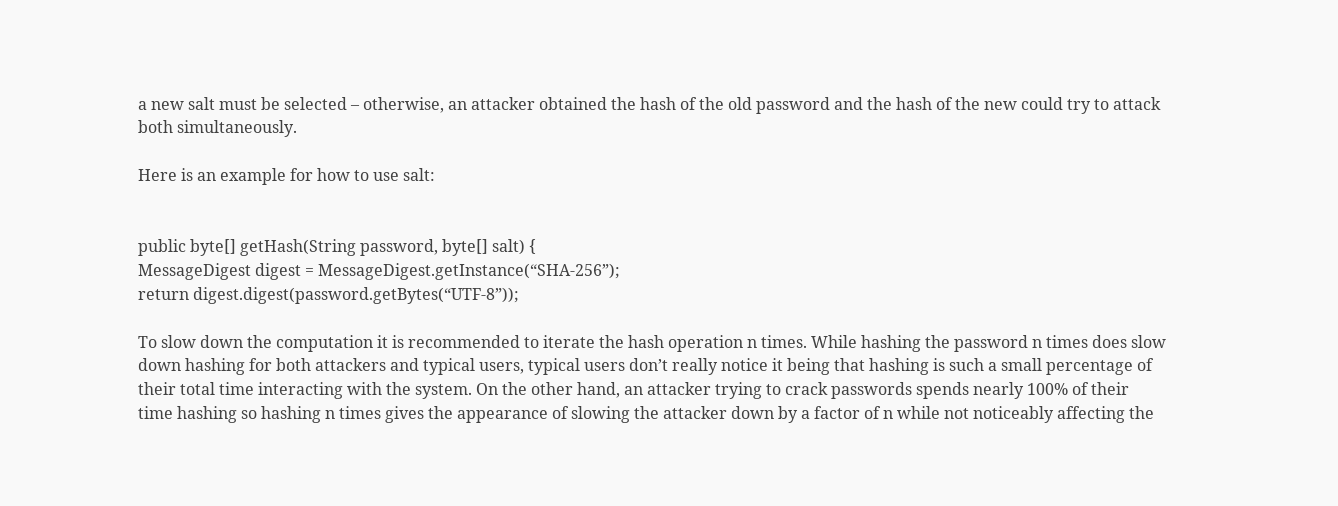a new salt must be selected – otherwise, an attacker obtained the hash of the old password and the hash of the new could try to attack both simultaneously.

Here is an example for how to use salt:


public byte[] getHash(String password, byte[] salt) {
MessageDigest digest = MessageDigest.getInstance(“SHA-256”);
return digest.digest(password.getBytes(“UTF-8”));

To slow down the computation it is recommended to iterate the hash operation n times. While hashing the password n times does slow down hashing for both attackers and typical users, typical users don’t really notice it being that hashing is such a small percentage of their total time interacting with the system. On the other hand, an attacker trying to crack passwords spends nearly 100% of their time hashing so hashing n times gives the appearance of slowing the attacker down by a factor of n while not noticeably affecting the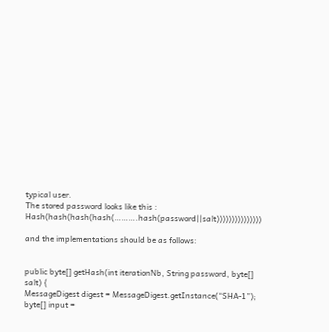typical user.
The stored password looks like this : Hash(hash(hash(hash(……….hash(password||salt)))))))))))))))

and the implementations should be as follows:


public byte[] getHash(int iterationNb, String password, byte[] salt) {
MessageDigest digest = MessageDigest.getInstance(“SHA-1”);
byte[] input =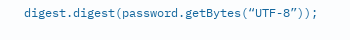digest.digest(password.getBytes(“UTF-8”));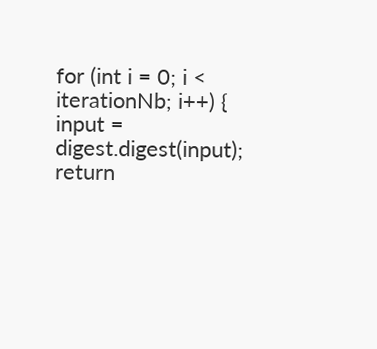for (int i = 0; i < iterationNb; i++) {
input = digest.digest(input);
return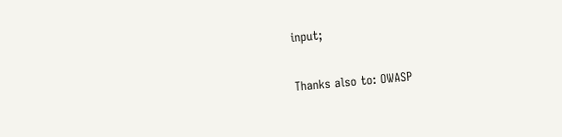input;

Thanks also to: OWASP